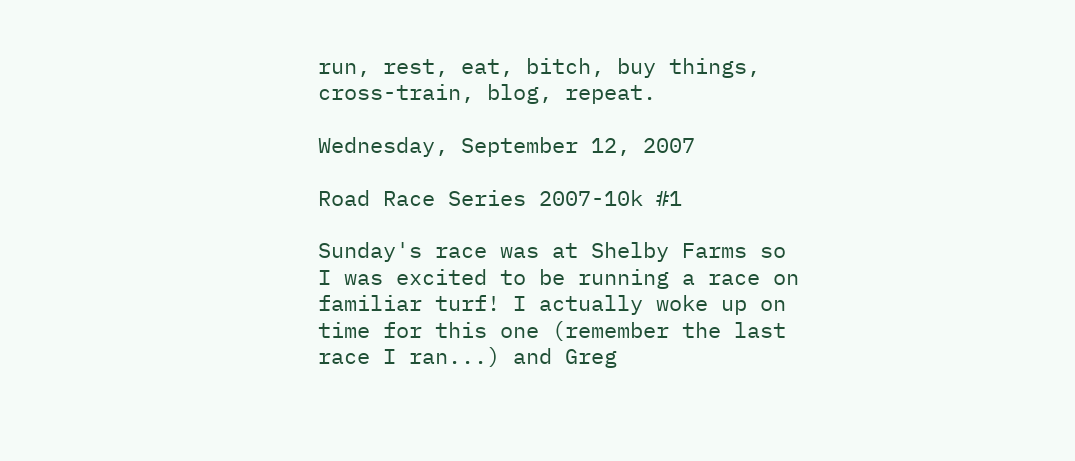run, rest, eat, bitch, buy things, cross-train, blog, repeat.

Wednesday, September 12, 2007

Road Race Series 2007-10k #1

Sunday's race was at Shelby Farms so I was excited to be running a race on familiar turf! I actually woke up on time for this one (remember the last race I ran...) and Greg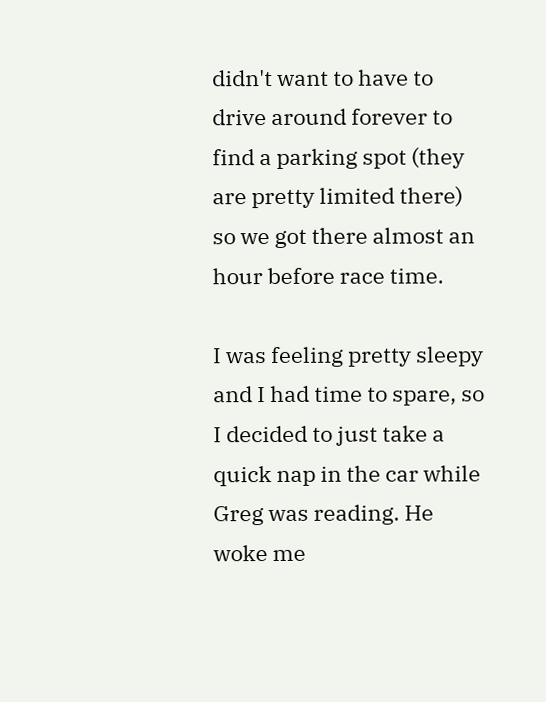didn't want to have to drive around forever to find a parking spot (they are pretty limited there) so we got there almost an hour before race time.

I was feeling pretty sleepy and I had time to spare, so I decided to just take a quick nap in the car while Greg was reading. He woke me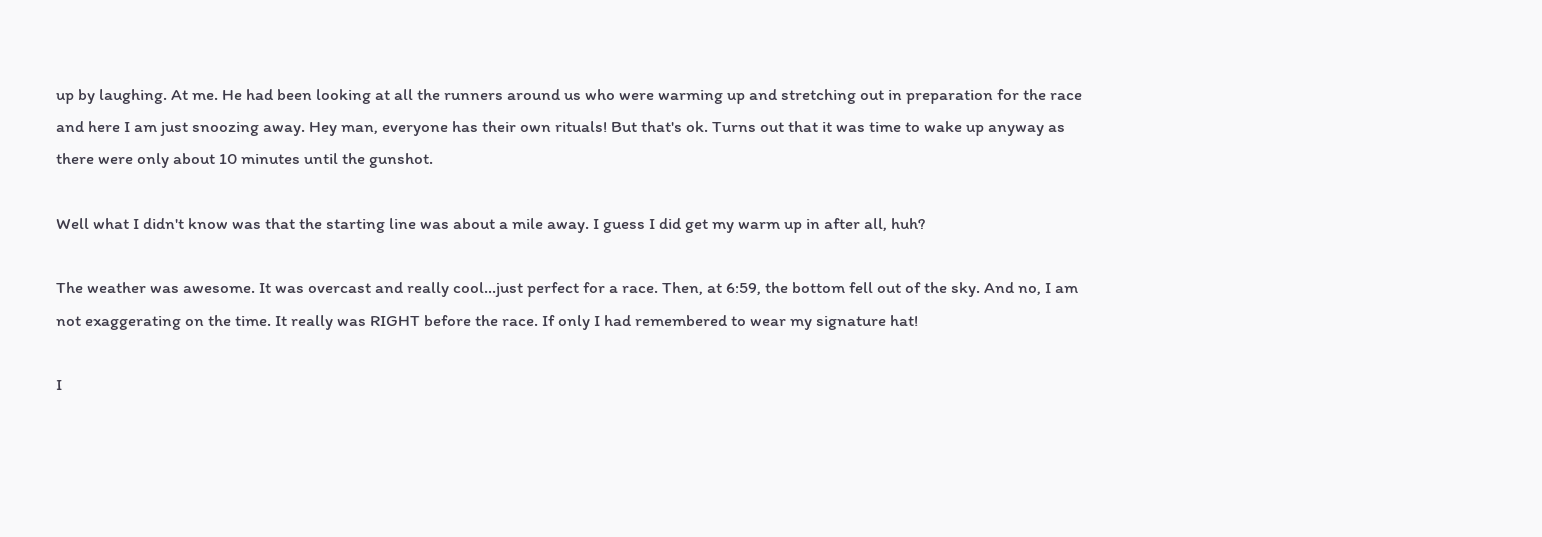up by laughing. At me. He had been looking at all the runners around us who were warming up and stretching out in preparation for the race and here I am just snoozing away. Hey man, everyone has their own rituals! But that's ok. Turns out that it was time to wake up anyway as there were only about 10 minutes until the gunshot.

Well what I didn't know was that the starting line was about a mile away. I guess I did get my warm up in after all, huh?

The weather was awesome. It was overcast and really cool...just perfect for a race. Then, at 6:59, the bottom fell out of the sky. And no, I am not exaggerating on the time. It really was RIGHT before the race. If only I had remembered to wear my signature hat!

I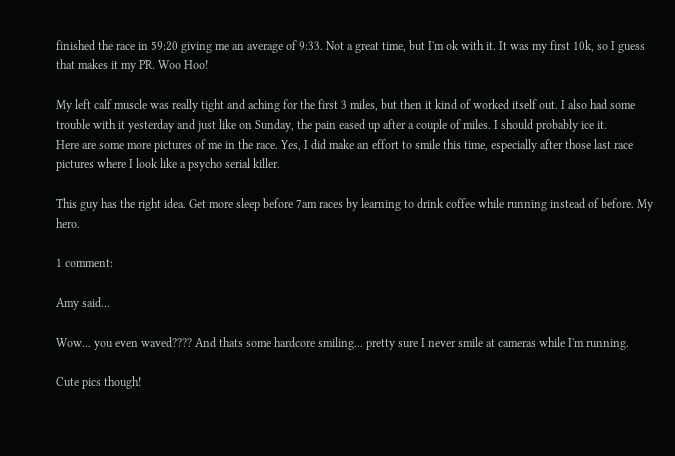finished the race in 59:20 giving me an average of 9:33. Not a great time, but I'm ok with it. It was my first 10k, so I guess that makes it my PR. Woo Hoo!

My left calf muscle was really tight and aching for the first 3 miles, but then it kind of worked itself out. I also had some trouble with it yesterday and just like on Sunday, the pain eased up after a couple of miles. I should probably ice it.
Here are some more pictures of me in the race. Yes, I did make an effort to smile this time, especially after those last race pictures where I look like a psycho serial killer.

This guy has the right idea. Get more sleep before 7am races by learning to drink coffee while running instead of before. My hero.

1 comment:

Amy said...

Wow... you even waved???? And thats some hardcore smiling... pretty sure I never smile at cameras while I'm running.

Cute pics though!